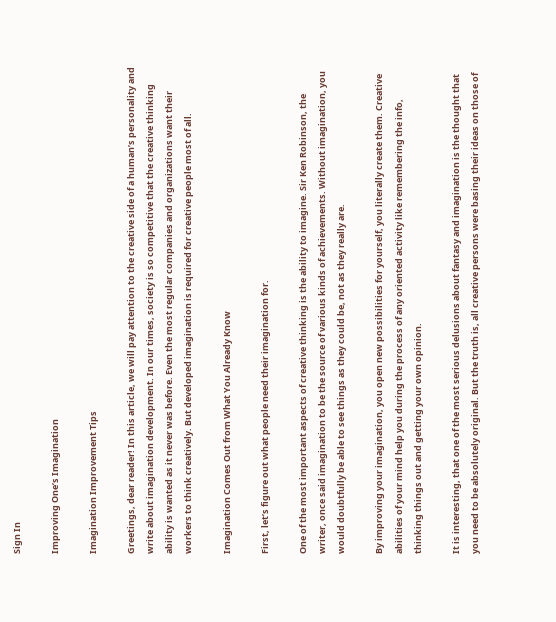Sign In

Improving One’s Imagination

Imagination Improvement Tips

Greetings, dear reader! In this article, we will pay attention to the creative side of a human’s personality and write about imagination development. In our times, society is so competitive that the creative thinking ability is wanted as it never was before. Even the most regular companies and organizations want their workers to think creatively. But developed imagination is required for creative people most of all.

Imagination Comes Out from What You Already Know

First, let’s figure out what people need their imagination for.

One of the most important aspects of creative thinking is the ability to imagine. Sir Ken Robinson, the writer, once said imagination to be the source of various kinds of achievements. Without imagination, you would doubtfully be able to see things as they could be, not as they really are.

By improving your imagination, you open new possibilities for yourself, you literally create them. Creative abilities of your mind help you during the process of any oriented activity like remembering the info, thinking things out and getting your own opinion.

It is interesting, that one of the most serious delusions about fantasy and imagination is the thought that you need to be absolutely original. But the truth is, all creative persons were basing their ideas on those of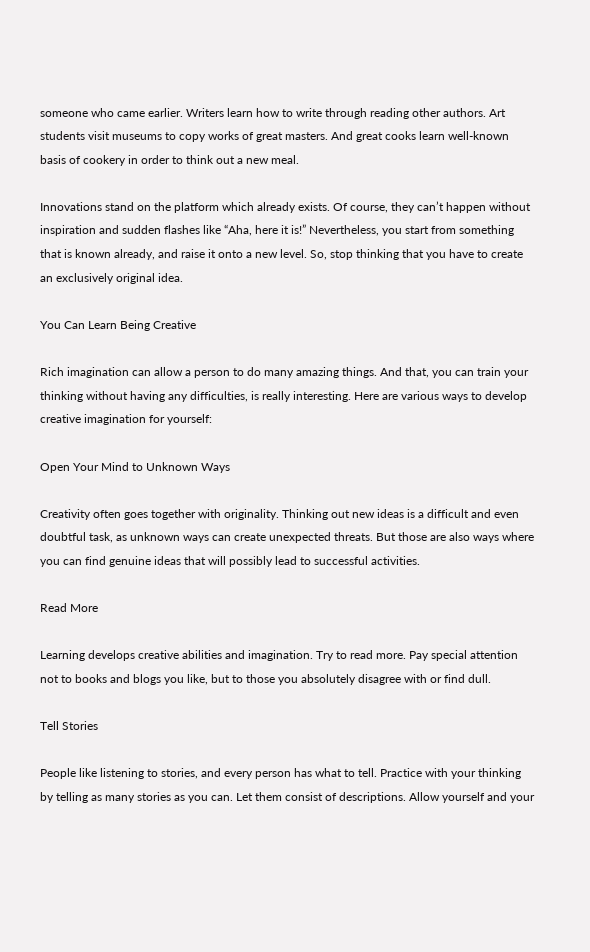someone who came earlier. Writers learn how to write through reading other authors. Art students visit museums to copy works of great masters. And great cooks learn well-known basis of cookery in order to think out a new meal.

Innovations stand on the platform which already exists. Of course, they can’t happen without inspiration and sudden flashes like “Aha, here it is!” Nevertheless, you start from something that is known already, and raise it onto a new level. So, stop thinking that you have to create an exclusively original idea.

You Can Learn Being Creative

Rich imagination can allow a person to do many amazing things. And that, you can train your thinking without having any difficulties, is really interesting. Here are various ways to develop creative imagination for yourself:

Open Your Mind to Unknown Ways

Creativity often goes together with originality. Thinking out new ideas is a difficult and even doubtful task, as unknown ways can create unexpected threats. But those are also ways where you can find genuine ideas that will possibly lead to successful activities.

Read More

Learning develops creative abilities and imagination. Try to read more. Pay special attention not to books and blogs you like, but to those you absolutely disagree with or find dull.

Tell Stories

People like listening to stories, and every person has what to tell. Practice with your thinking by telling as many stories as you can. Let them consist of descriptions. Allow yourself and your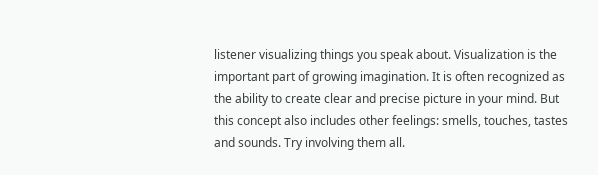listener visualizing things you speak about. Visualization is the important part of growing imagination. It is often recognized as the ability to create clear and precise picture in your mind. But this concept also includes other feelings: smells, touches, tastes and sounds. Try involving them all.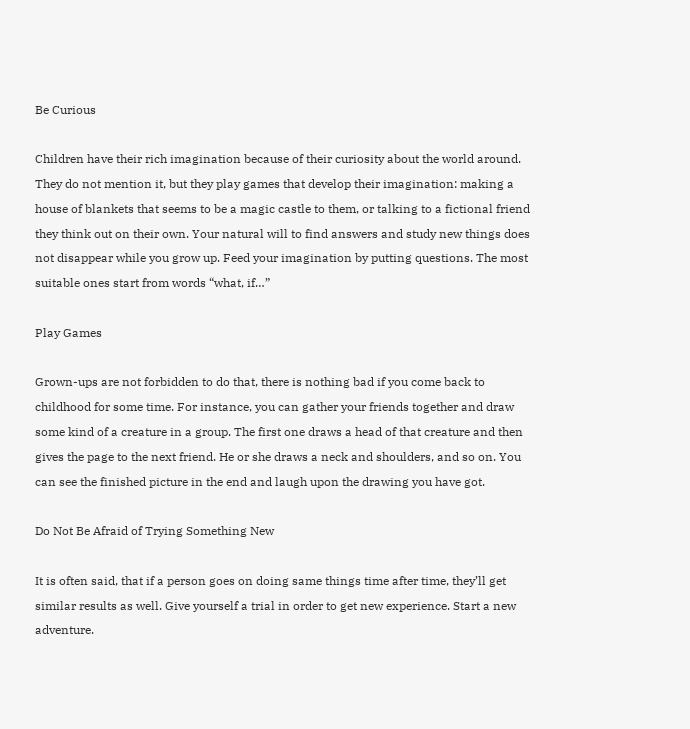Be Curious

Children have their rich imagination because of their curiosity about the world around. They do not mention it, but they play games that develop their imagination: making a house of blankets that seems to be a magic castle to them, or talking to a fictional friend they think out on their own. Your natural will to find answers and study new things does not disappear while you grow up. Feed your imagination by putting questions. The most suitable ones start from words “what, if…”

Play Games

Grown-ups are not forbidden to do that, there is nothing bad if you come back to childhood for some time. For instance, you can gather your friends together and draw some kind of a creature in a group. The first one draws a head of that creature and then gives the page to the next friend. He or she draws a neck and shoulders, and so on. You can see the finished picture in the end and laugh upon the drawing you have got.

Do Not Be Afraid of Trying Something New

It is often said, that if a person goes on doing same things time after time, they’ll get similar results as well. Give yourself a trial in order to get new experience. Start a new adventure.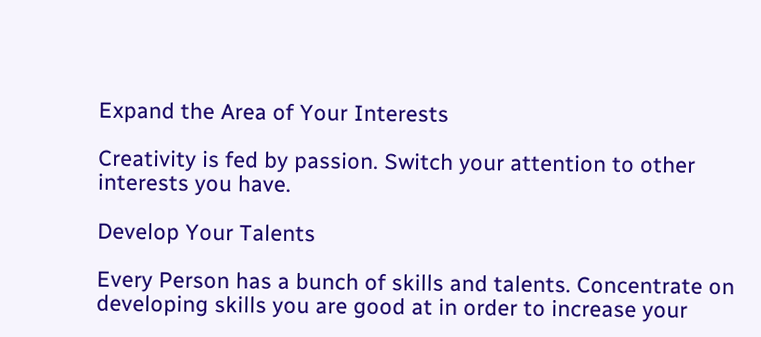Expand the Area of Your Interests

Creativity is fed by passion. Switch your attention to other interests you have.

Develop Your Talents

Every Person has a bunch of skills and talents. Concentrate on developing skills you are good at in order to increase your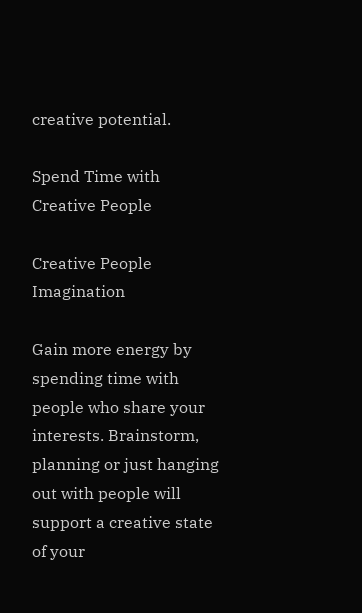creative potential.

Spend Time with Creative People

Creative People Imagination

Gain more energy by spending time with people who share your interests. Brainstorm, planning or just hanging out with people will support a creative state of your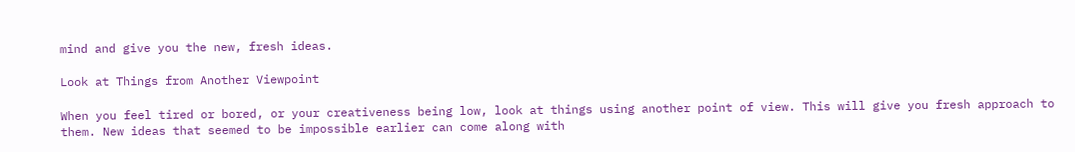mind and give you the new, fresh ideas.

Look at Things from Another Viewpoint

When you feel tired or bored, or your creativeness being low, look at things using another point of view. This will give you fresh approach to them. New ideas that seemed to be impossible earlier can come along with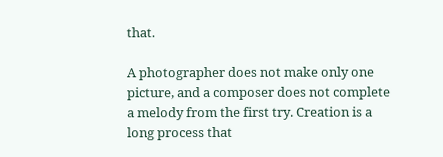that.

A photographer does not make only one picture, and a composer does not complete a melody from the first try. Creation is a long process that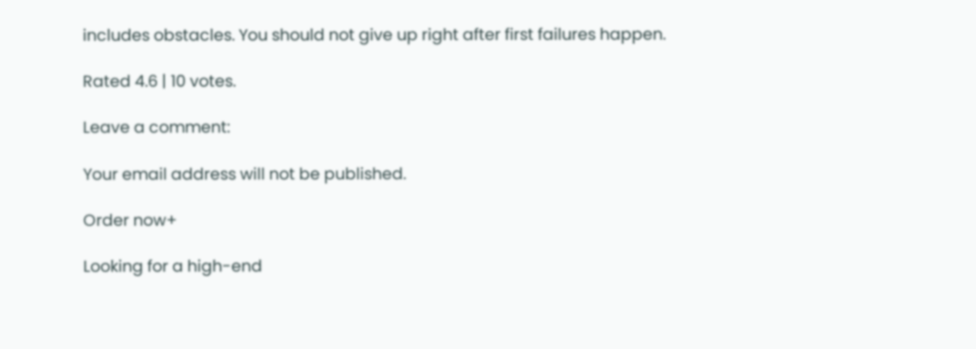includes obstacles. You should not give up right after first failures happen.

Rated 4.6 | 10 votes.

Leave a comment:

Your email address will not be published.

Order now+

Looking for a high-end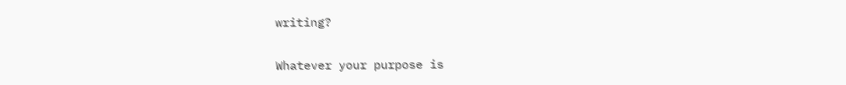writing?

Whatever your purpose is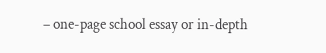– one-page school essay or in-depth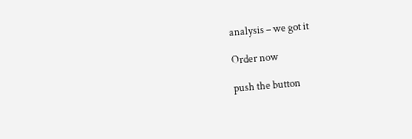analysis – we got it

Order now

push the button